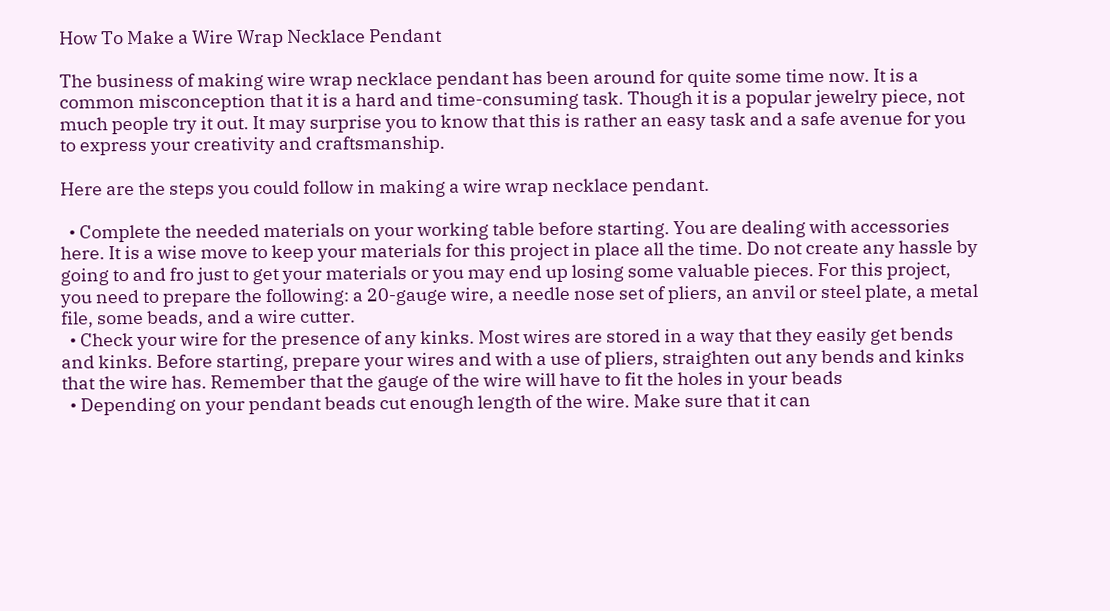How To Make a Wire Wrap Necklace Pendant

The business of making wire wrap necklace pendant has been around for quite some time now. It is a common misconception that it is a hard and time-consuming task. Though it is a popular jewelry piece, not much people try it out. It may surprise you to know that this is rather an easy task and a safe avenue for you to express your creativity and craftsmanship.

Here are the steps you could follow in making a wire wrap necklace pendant.

  • Complete the needed materials on your working table before starting. You are dealing with accessories here. It is a wise move to keep your materials for this project in place all the time. Do not create any hassle by going to and fro just to get your materials or you may end up losing some valuable pieces. For this project, you need to prepare the following: a 20-gauge wire, a needle nose set of pliers, an anvil or steel plate, a metal file, some beads, and a wire cutter.
  • Check your wire for the presence of any kinks. Most wires are stored in a way that they easily get bends and kinks. Before starting, prepare your wires and with a use of pliers, straighten out any bends and kinks that the wire has. Remember that the gauge of the wire will have to fit the holes in your beads
  • Depending on your pendant beads cut enough length of the wire. Make sure that it can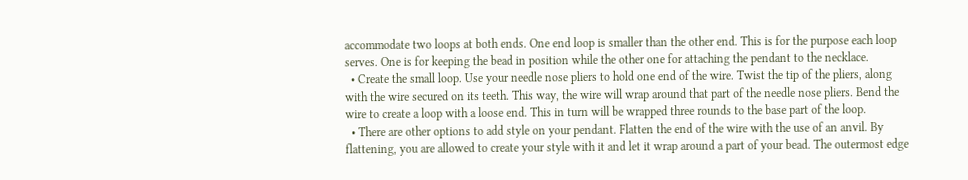accommodate two loops at both ends. One end loop is smaller than the other end. This is for the purpose each loop serves. One is for keeping the bead in position while the other one for attaching the pendant to the necklace.
  • Create the small loop. Use your needle nose pliers to hold one end of the wire. Twist the tip of the pliers, along with the wire secured on its teeth. This way, the wire will wrap around that part of the needle nose pliers. Bend the wire to create a loop with a loose end. This in turn will be wrapped three rounds to the base part of the loop.
  • There are other options to add style on your pendant. Flatten the end of the wire with the use of an anvil. By flattening, you are allowed to create your style with it and let it wrap around a part of your bead. The outermost edge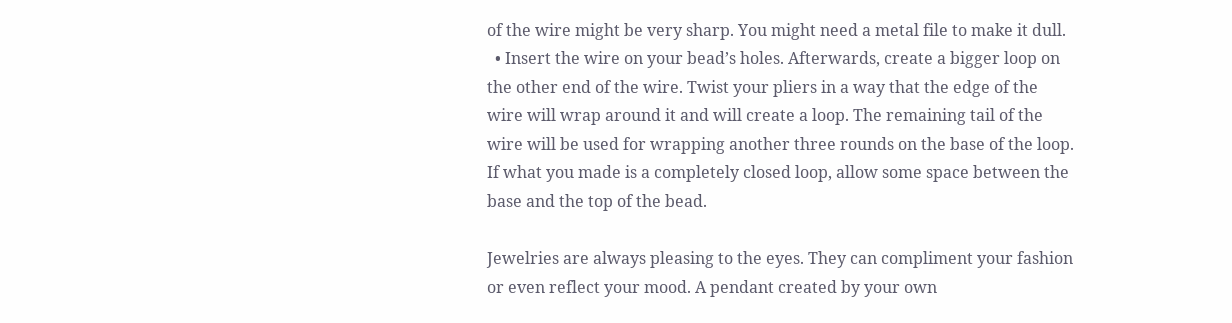of the wire might be very sharp. You might need a metal file to make it dull.
  • Insert the wire on your bead’s holes. Afterwards, create a bigger loop on the other end of the wire. Twist your pliers in a way that the edge of the wire will wrap around it and will create a loop. The remaining tail of the wire will be used for wrapping another three rounds on the base of the loop. If what you made is a completely closed loop, allow some space between the base and the top of the bead.

Jewelries are always pleasing to the eyes. They can compliment your fashion or even reflect your mood. A pendant created by your own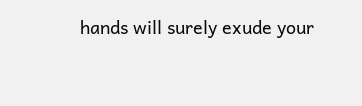hands will surely exude your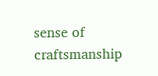sense of craftsmanship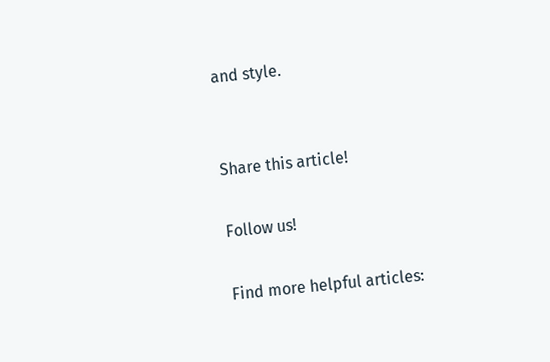and style.


Share this article!

Follow us!

Find more helpful articles: